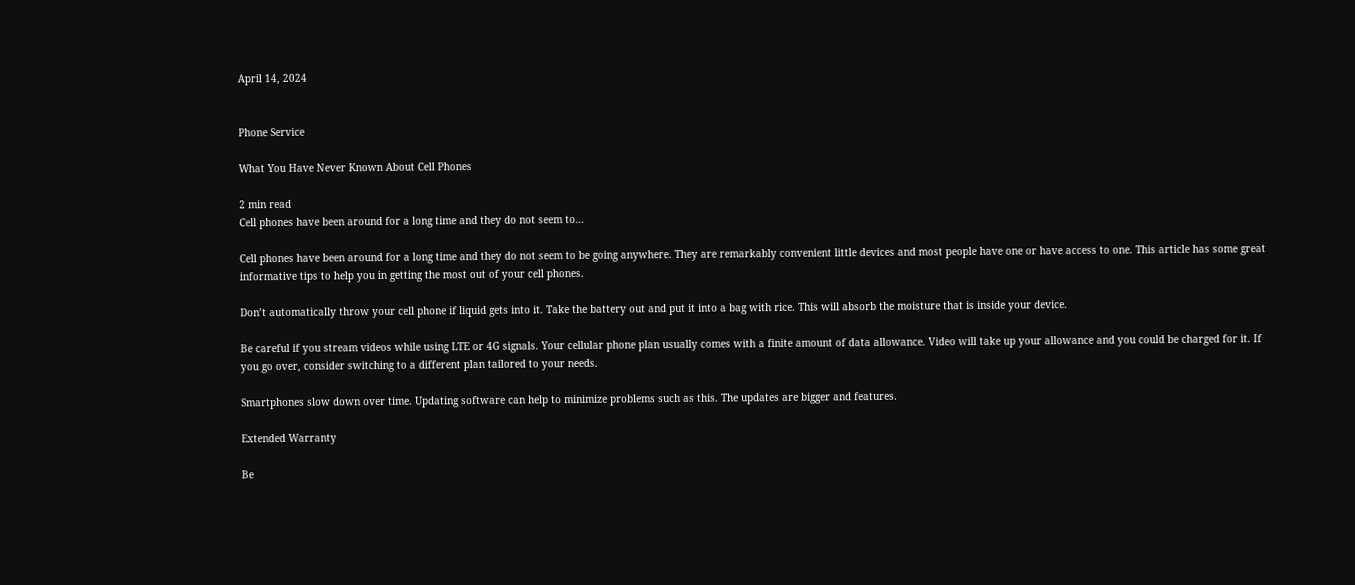April 14, 2024


Phone Service

What You Have Never Known About Cell Phones

2 min read
Cell phones have been around for a long time and they do not seem to...

Cell phones have been around for a long time and they do not seem to be going anywhere. They are remarkably convenient little devices and most people have one or have access to one. This article has some great informative tips to help you in getting the most out of your cell phones.

Don’t automatically throw your cell phone if liquid gets into it. Take the battery out and put it into a bag with rice. This will absorb the moisture that is inside your device.

Be careful if you stream videos while using LTE or 4G signals. Your cellular phone plan usually comes with a finite amount of data allowance. Video will take up your allowance and you could be charged for it. If you go over, consider switching to a different plan tailored to your needs.

Smartphones slow down over time. Updating software can help to minimize problems such as this. The updates are bigger and features.

Extended Warranty

Be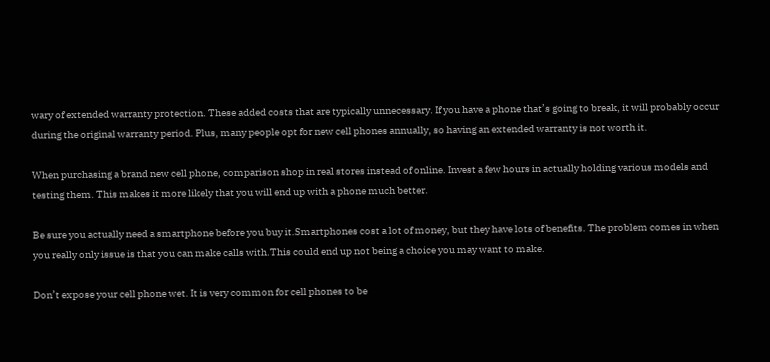wary of extended warranty protection. These added costs that are typically unnecessary. If you have a phone that’s going to break, it will probably occur during the original warranty period. Plus, many people opt for new cell phones annually, so having an extended warranty is not worth it.

When purchasing a brand new cell phone, comparison shop in real stores instead of online. Invest a few hours in actually holding various models and testing them. This makes it more likely that you will end up with a phone much better.

Be sure you actually need a smartphone before you buy it.Smartphones cost a lot of money, but they have lots of benefits. The problem comes in when you really only issue is that you can make calls with.This could end up not being a choice you may want to make.

Don’t expose your cell phone wet. It is very common for cell phones to be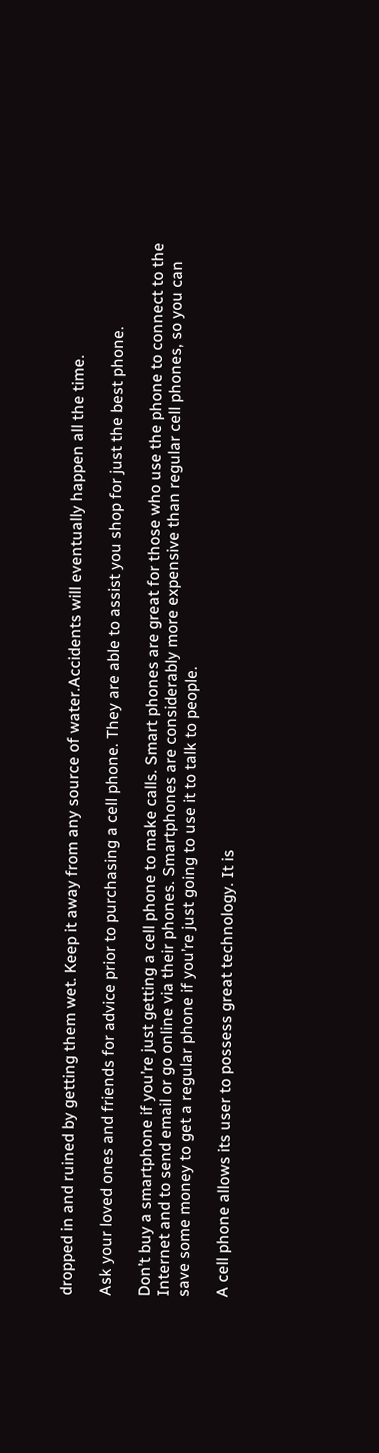dropped in and ruined by getting them wet. Keep it away from any source of water.Accidents will eventually happen all the time.

Ask your loved ones and friends for advice prior to purchasing a cell phone. They are able to assist you shop for just the best phone.

Don’t buy a smartphone if you’re just getting a cell phone to make calls. Smart phones are great for those who use the phone to connect to the Internet and to send email or go online via their phones. Smartphones are considerably more expensive than regular cell phones, so you can save some money to get a regular phone if you’re just going to use it to talk to people.

A cell phone allows its user to possess great technology. It is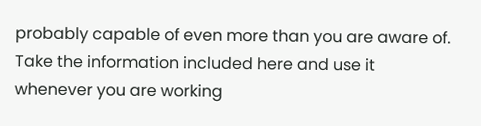probably capable of even more than you are aware of. Take the information included here and use it whenever you are working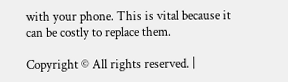with your phone. This is vital because it can be costly to replace them.

Copyright © All rights reserved. |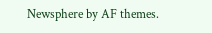Newsphere by AF themes.